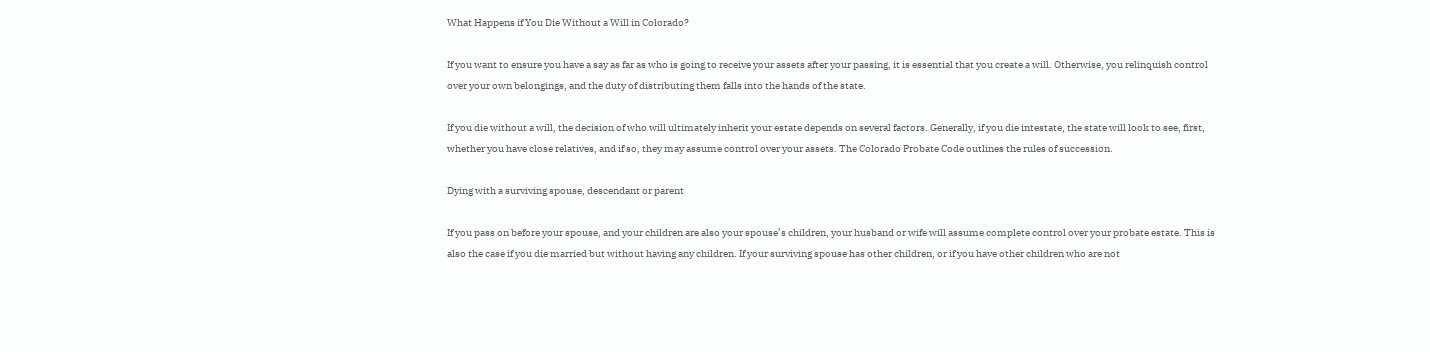What Happens if You Die Without a Will in Colorado?

If you want to ensure you have a say as far as who is going to receive your assets after your passing, it is essential that you create a will. Otherwise, you relinquish control over your own belongings, and the duty of distributing them falls into the hands of the state.

If you die without a will, the decision of who will ultimately inherit your estate depends on several factors. Generally, if you die intestate, the state will look to see, first, whether you have close relatives, and if so, they may assume control over your assets. The Colorado Probate Code outlines the rules of succession.

Dying with a surviving spouse, descendant or parent

If you pass on before your spouse, and your children are also your spouse’s children, your husband or wife will assume complete control over your probate estate. This is also the case if you die married but without having any children. If your surviving spouse has other children, or if you have other children who are not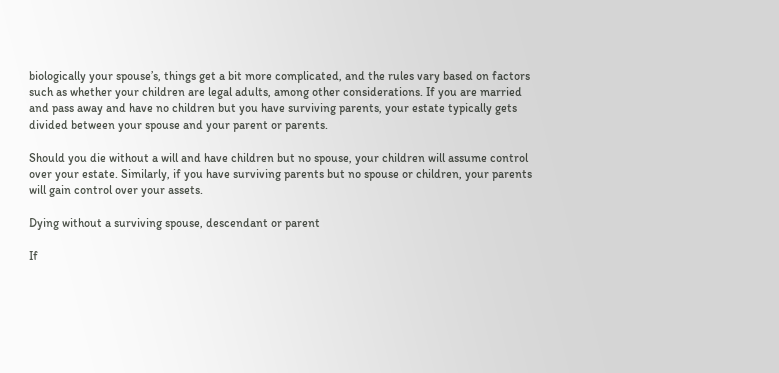biologically your spouse’s, things get a bit more complicated, and the rules vary based on factors such as whether your children are legal adults, among other considerations. If you are married and pass away and have no children but you have surviving parents, your estate typically gets divided between your spouse and your parent or parents.

Should you die without a will and have children but no spouse, your children will assume control over your estate. Similarly, if you have surviving parents but no spouse or children, your parents will gain control over your assets.

Dying without a surviving spouse, descendant or parent

If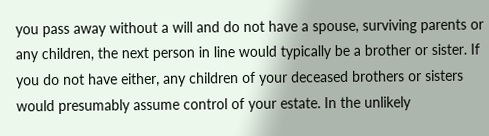you pass away without a will and do not have a spouse, surviving parents or any children, the next person in line would typically be a brother or sister. If you do not have either, any children of your deceased brothers or sisters would presumably assume control of your estate. In the unlikely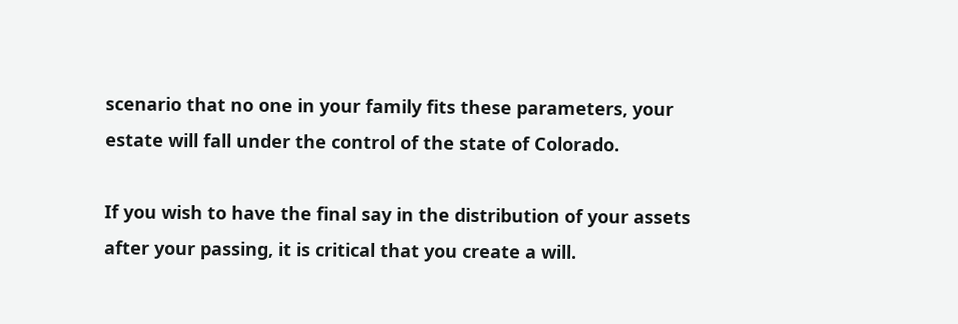scenario that no one in your family fits these parameters, your estate will fall under the control of the state of Colorado.

If you wish to have the final say in the distribution of your assets after your passing, it is critical that you create a will.